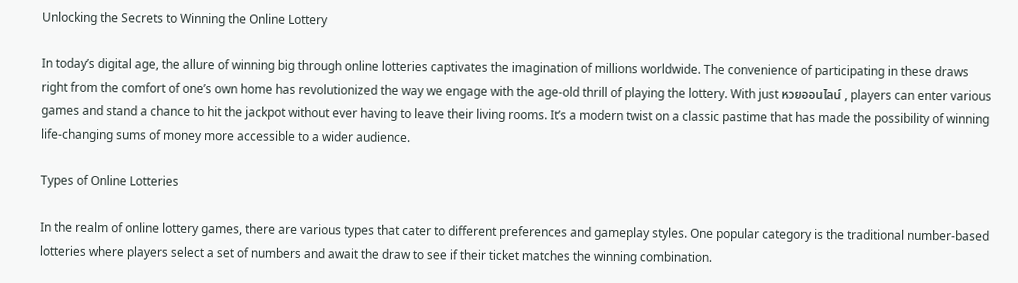Unlocking the Secrets to Winning the Online Lottery

In today’s digital age, the allure of winning big through online lotteries captivates the imagination of millions worldwide. The convenience of participating in these draws right from the comfort of one’s own home has revolutionized the way we engage with the age-old thrill of playing the lottery. With just หวยออนไลน์ , players can enter various games and stand a chance to hit the jackpot without ever having to leave their living rooms. It’s a modern twist on a classic pastime that has made the possibility of winning life-changing sums of money more accessible to a wider audience.

Types of Online Lotteries

In the realm of online lottery games, there are various types that cater to different preferences and gameplay styles. One popular category is the traditional number-based lotteries where players select a set of numbers and await the draw to see if their ticket matches the winning combination.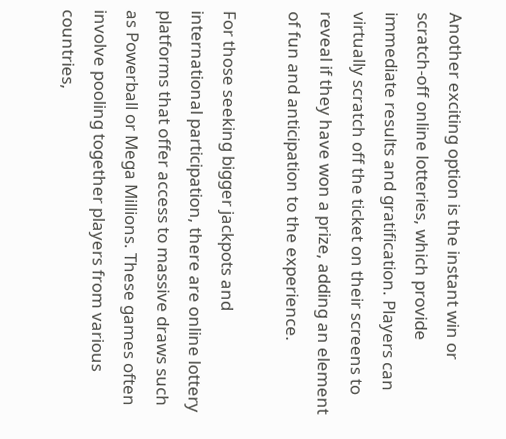Another exciting option is the instant win or scratch-off online lotteries, which provide immediate results and gratification. Players can virtually scratch off the ticket on their screens to reveal if they have won a prize, adding an element of fun and anticipation to the experience.

For those seeking bigger jackpots and international participation, there are online lottery platforms that offer access to massive draws such as Powerball or Mega Millions. These games often involve pooling together players from various countries,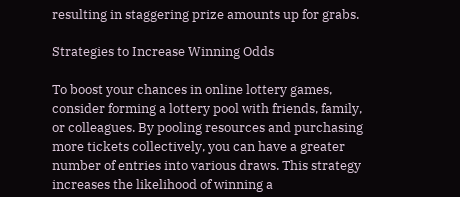resulting in staggering prize amounts up for grabs.

Strategies to Increase Winning Odds

To boost your chances in online lottery games, consider forming a lottery pool with friends, family, or colleagues. By pooling resources and purchasing more tickets collectively, you can have a greater number of entries into various draws. This strategy increases the likelihood of winning a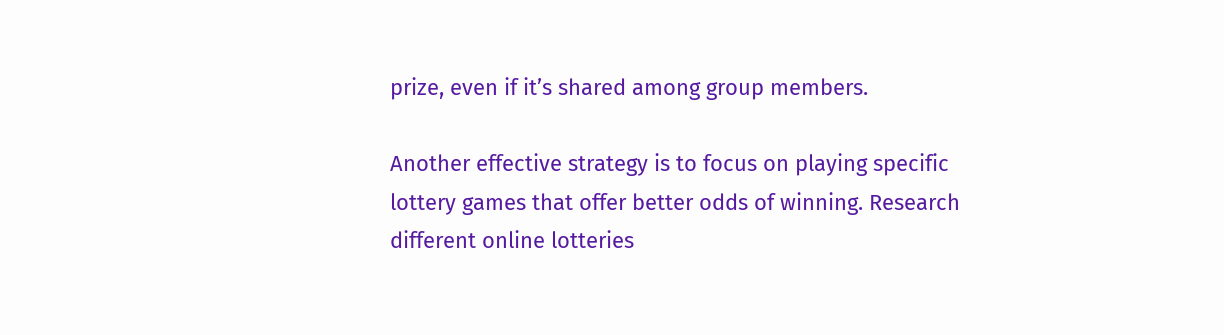prize, even if it’s shared among group members.

Another effective strategy is to focus on playing specific lottery games that offer better odds of winning. Research different online lotteries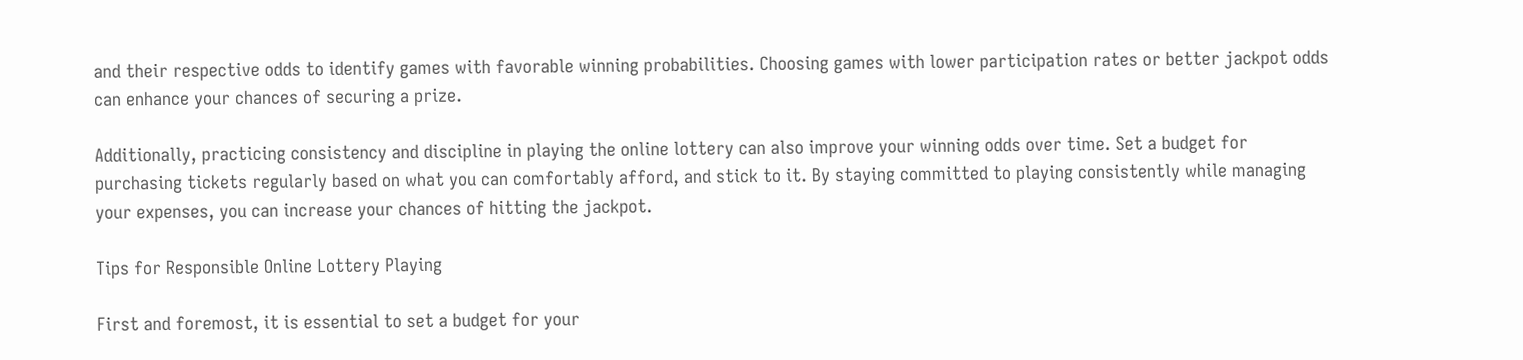and their respective odds to identify games with favorable winning probabilities. Choosing games with lower participation rates or better jackpot odds can enhance your chances of securing a prize.

Additionally, practicing consistency and discipline in playing the online lottery can also improve your winning odds over time. Set a budget for purchasing tickets regularly based on what you can comfortably afford, and stick to it. By staying committed to playing consistently while managing your expenses, you can increase your chances of hitting the jackpot.

Tips for Responsible Online Lottery Playing

First and foremost, it is essential to set a budget for your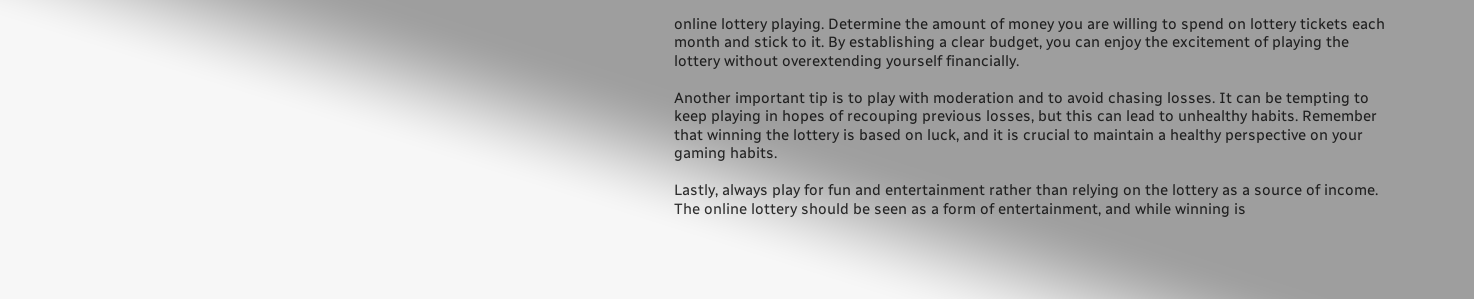online lottery playing. Determine the amount of money you are willing to spend on lottery tickets each month and stick to it. By establishing a clear budget, you can enjoy the excitement of playing the lottery without overextending yourself financially.

Another important tip is to play with moderation and to avoid chasing losses. It can be tempting to keep playing in hopes of recouping previous losses, but this can lead to unhealthy habits. Remember that winning the lottery is based on luck, and it is crucial to maintain a healthy perspective on your gaming habits.

Lastly, always play for fun and entertainment rather than relying on the lottery as a source of income. The online lottery should be seen as a form of entertainment, and while winning is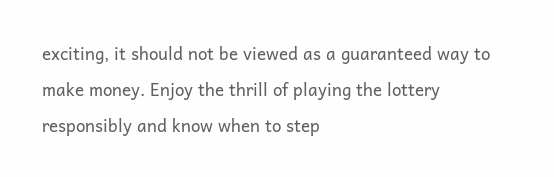exciting, it should not be viewed as a guaranteed way to make money. Enjoy the thrill of playing the lottery responsibly and know when to step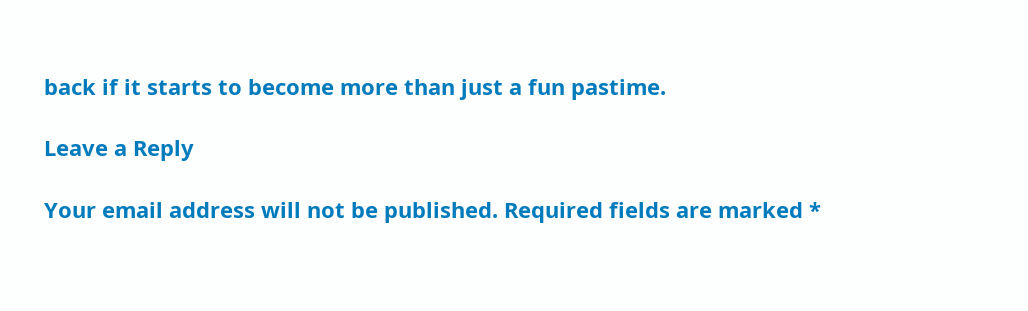back if it starts to become more than just a fun pastime.

Leave a Reply

Your email address will not be published. Required fields are marked *